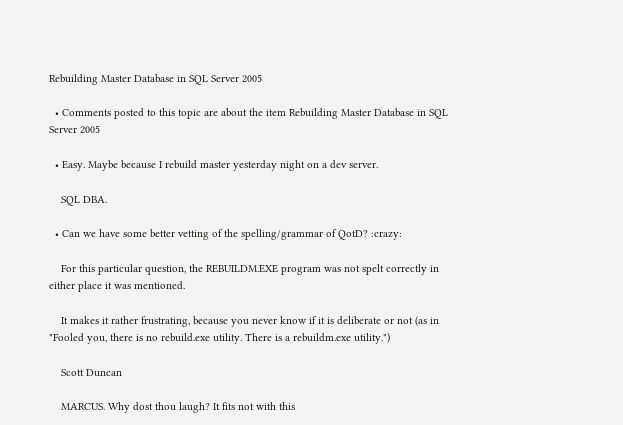Rebuilding Master Database in SQL Server 2005

  • Comments posted to this topic are about the item Rebuilding Master Database in SQL Server 2005

  • Easy. Maybe because I rebuild master yesterday night on a dev server.

    SQL DBA.

  • Can we have some better vetting of the spelling/grammar of QotD? :crazy:

    For this particular question, the REBUILDM.EXE program was not spelt correctly in either place it was mentioned.

    It makes it rather frustrating, because you never know if it is deliberate or not (as in "Fooled you, there is no rebuild.exe utility. There is a rebuildm.exe utility.")

    Scott Duncan

    MARCUS. Why dost thou laugh? It fits not with this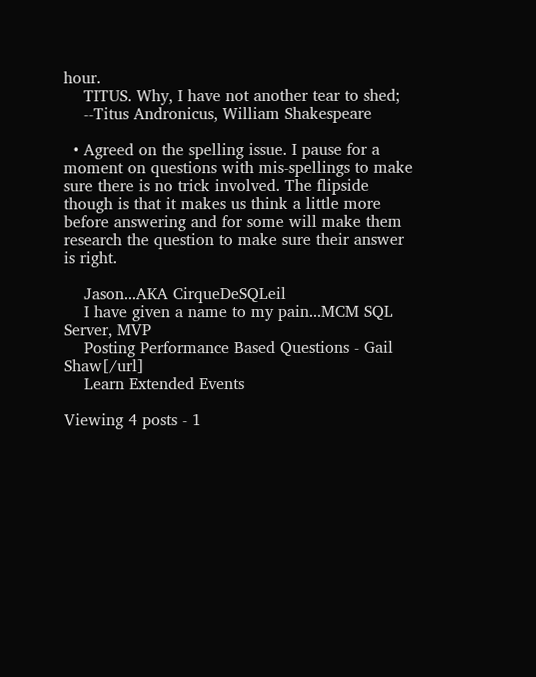hour.
    TITUS. Why, I have not another tear to shed;
    --Titus Andronicus, William Shakespeare

  • Agreed on the spelling issue. I pause for a moment on questions with mis-spellings to make sure there is no trick involved. The flipside though is that it makes us think a little more before answering and for some will make them research the question to make sure their answer is right.

    Jason...AKA CirqueDeSQLeil
    I have given a name to my pain...MCM SQL Server, MVP
    Posting Performance Based Questions - Gail Shaw[/url]
    Learn Extended Events

Viewing 4 posts - 1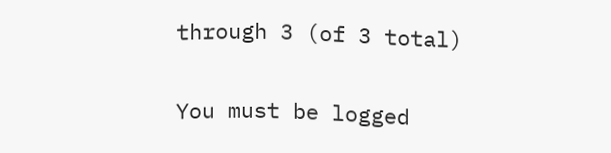through 3 (of 3 total)

You must be logged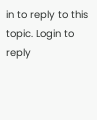in to reply to this topic. Login to reply